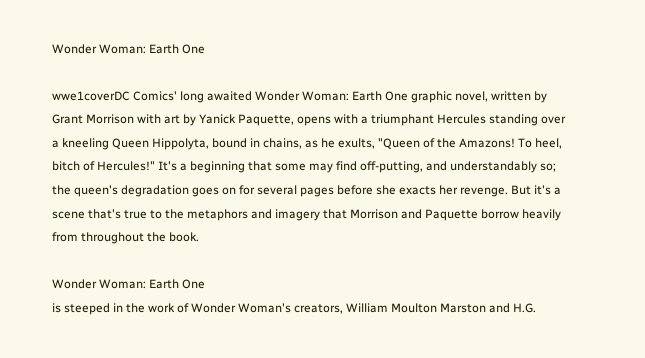Wonder Woman: Earth One

wwe1coverDC Comics' long awaited Wonder Woman: Earth One graphic novel, written by Grant Morrison with art by Yanick Paquette, opens with a triumphant Hercules standing over a kneeling Queen Hippolyta, bound in chains, as he exults, "Queen of the Amazons! To heel, bitch of Hercules!" It's a beginning that some may find off-putting, and understandably so; the queen's degradation goes on for several pages before she exacts her revenge. But it's a scene that's true to the metaphors and imagery that Morrison and Paquette borrow heavily from throughout the book.

Wonder Woman: Earth One
is steeped in the work of Wonder Woman's creators, William Moulton Marston and H.G.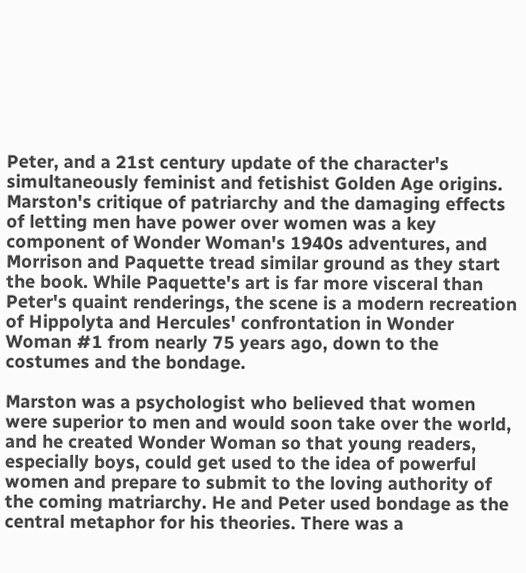Peter, and a 21st century update of the character's simultaneously feminist and fetishist Golden Age origins. Marston's critique of patriarchy and the damaging effects of letting men have power over women was a key component of Wonder Woman's 1940s adventures, and Morrison and Paquette tread similar ground as they start the book. While Paquette's art is far more visceral than Peter's quaint renderings, the scene is a modern recreation of Hippolyta and Hercules' confrontation in Wonder Woman #1 from nearly 75 years ago, down to the costumes and the bondage.

Marston was a psychologist who believed that women were superior to men and would soon take over the world, and he created Wonder Woman so that young readers, especially boys, could get used to the idea of powerful women and prepare to submit to the loving authority of the coming matriarchy. He and Peter used bondage as the central metaphor for his theories. There was a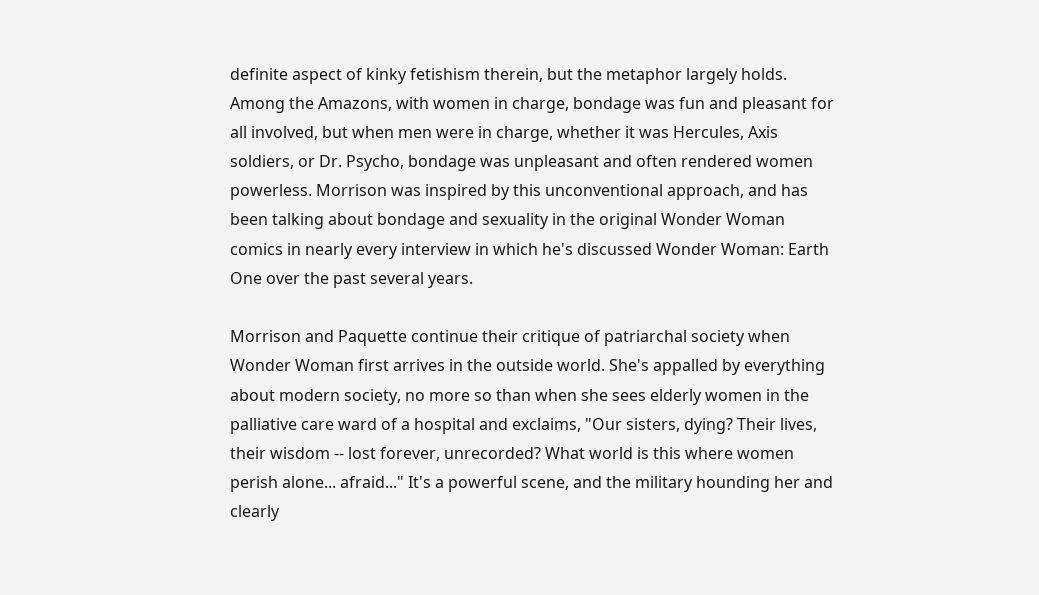definite aspect of kinky fetishism therein, but the metaphor largely holds. Among the Amazons, with women in charge, bondage was fun and pleasant for all involved, but when men were in charge, whether it was Hercules, Axis soldiers, or Dr. Psycho, bondage was unpleasant and often rendered women powerless. Morrison was inspired by this unconventional approach, and has been talking about bondage and sexuality in the original Wonder Woman comics in nearly every interview in which he's discussed Wonder Woman: Earth One over the past several years.

Morrison and Paquette continue their critique of patriarchal society when Wonder Woman first arrives in the outside world. She's appalled by everything about modern society, no more so than when she sees elderly women in the palliative care ward of a hospital and exclaims, "Our sisters, dying? Their lives, their wisdom -- lost forever, unrecorded? What world is this where women perish alone... afraid..." It's a powerful scene, and the military hounding her and clearly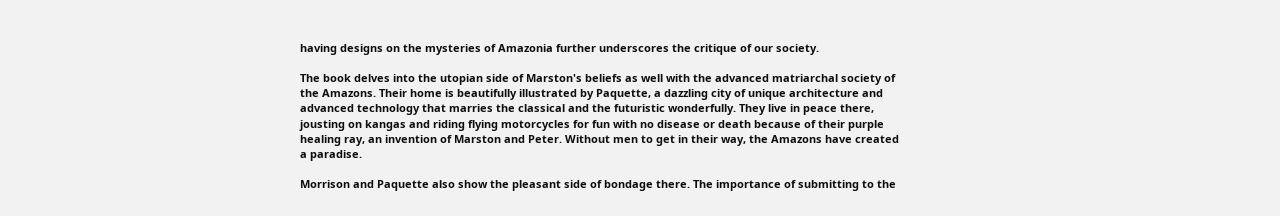having designs on the mysteries of Amazonia further underscores the critique of our society.

The book delves into the utopian side of Marston's beliefs as well with the advanced matriarchal society of the Amazons. Their home is beautifully illustrated by Paquette, a dazzling city of unique architecture and advanced technology that marries the classical and the futuristic wonderfully. They live in peace there, jousting on kangas and riding flying motorcycles for fun with no disease or death because of their purple healing ray, an invention of Marston and Peter. Without men to get in their way, the Amazons have created a paradise.

Morrison and Paquette also show the pleasant side of bondage there. The importance of submitting to the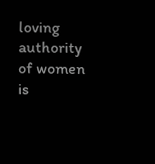loving authority of women is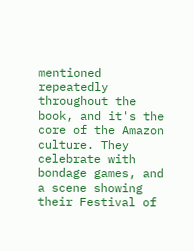mentioned repeatedly throughout the book, and it's the core of the Amazon culture. They celebrate with bondage games, and a scene showing their Festival of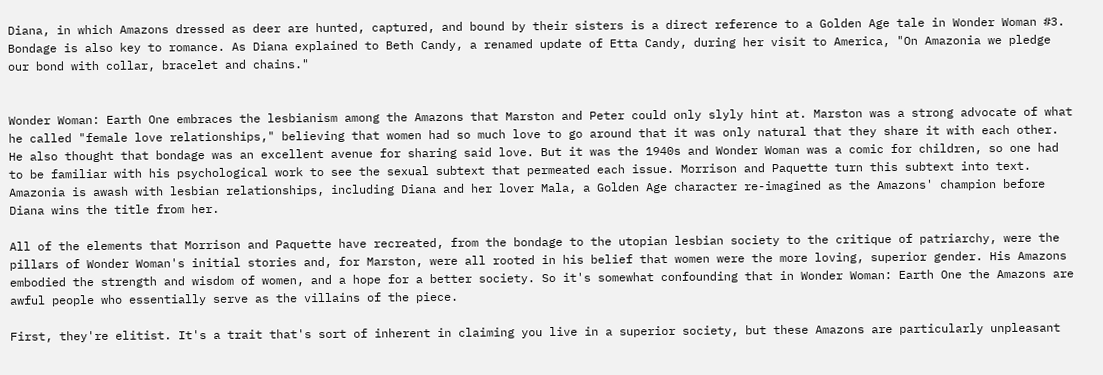Diana, in which Amazons dressed as deer are hunted, captured, and bound by their sisters is a direct reference to a Golden Age tale in Wonder Woman #3. Bondage is also key to romance. As Diana explained to Beth Candy, a renamed update of Etta Candy, during her visit to America, "On Amazonia we pledge our bond with collar, bracelet and chains."


Wonder Woman: Earth One embraces the lesbianism among the Amazons that Marston and Peter could only slyly hint at. Marston was a strong advocate of what he called "female love relationships," believing that women had so much love to go around that it was only natural that they share it with each other. He also thought that bondage was an excellent avenue for sharing said love. But it was the 1940s and Wonder Woman was a comic for children, so one had to be familiar with his psychological work to see the sexual subtext that permeated each issue. Morrison and Paquette turn this subtext into text. Amazonia is awash with lesbian relationships, including Diana and her lover Mala, a Golden Age character re-imagined as the Amazons' champion before Diana wins the title from her.

All of the elements that Morrison and Paquette have recreated, from the bondage to the utopian lesbian society to the critique of patriarchy, were the pillars of Wonder Woman's initial stories and, for Marston, were all rooted in his belief that women were the more loving, superior gender. His Amazons embodied the strength and wisdom of women, and a hope for a better society. So it's somewhat confounding that in Wonder Woman: Earth One the Amazons are awful people who essentially serve as the villains of the piece.

First, they're elitist. It's a trait that's sort of inherent in claiming you live in a superior society, but these Amazons are particularly unpleasant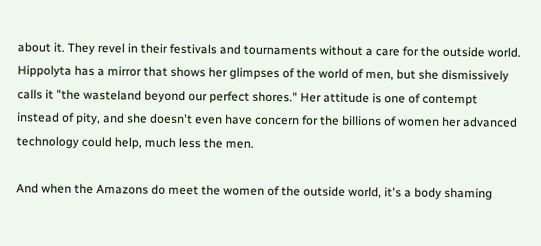about it. They revel in their festivals and tournaments without a care for the outside world. Hippolyta has a mirror that shows her glimpses of the world of men, but she dismissively calls it "the wasteland beyond our perfect shores." Her attitude is one of contempt instead of pity, and she doesn't even have concern for the billions of women her advanced technology could help, much less the men.

And when the Amazons do meet the women of the outside world, it's a body shaming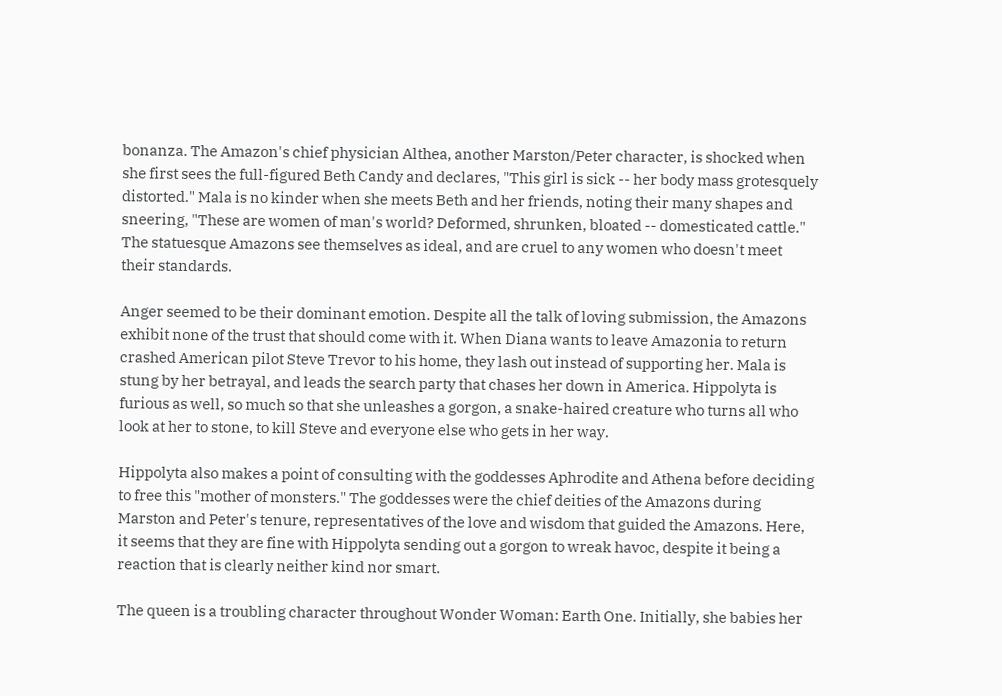bonanza. The Amazon's chief physician Althea, another Marston/Peter character, is shocked when she first sees the full-figured Beth Candy and declares, "This girl is sick -- her body mass grotesquely distorted." Mala is no kinder when she meets Beth and her friends, noting their many shapes and sneering, "These are women of man's world? Deformed, shrunken, bloated -- domesticated cattle." The statuesque Amazons see themselves as ideal, and are cruel to any women who doesn't meet their standards.

Anger seemed to be their dominant emotion. Despite all the talk of loving submission, the Amazons exhibit none of the trust that should come with it. When Diana wants to leave Amazonia to return crashed American pilot Steve Trevor to his home, they lash out instead of supporting her. Mala is stung by her betrayal, and leads the search party that chases her down in America. Hippolyta is furious as well, so much so that she unleashes a gorgon, a snake-haired creature who turns all who look at her to stone, to kill Steve and everyone else who gets in her way.

Hippolyta also makes a point of consulting with the goddesses Aphrodite and Athena before deciding to free this "mother of monsters." The goddesses were the chief deities of the Amazons during Marston and Peter's tenure, representatives of the love and wisdom that guided the Amazons. Here, it seems that they are fine with Hippolyta sending out a gorgon to wreak havoc, despite it being a reaction that is clearly neither kind nor smart.

The queen is a troubling character throughout Wonder Woman: Earth One. Initially, she babies her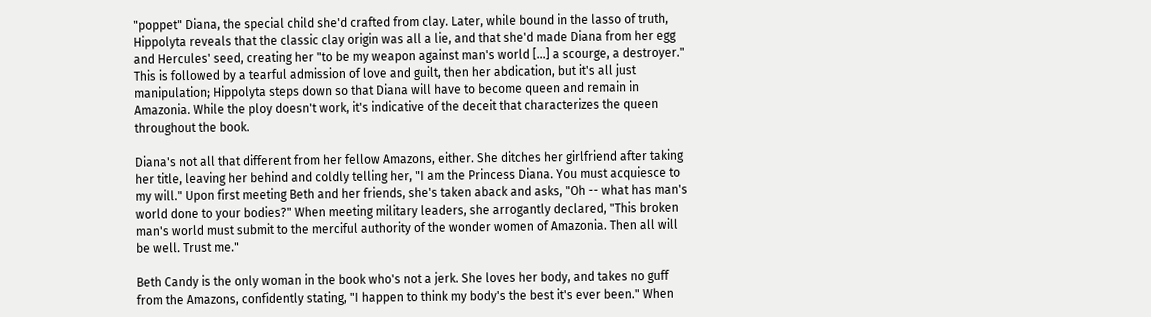"poppet" Diana, the special child she'd crafted from clay. Later, while bound in the lasso of truth, Hippolyta reveals that the classic clay origin was all a lie, and that she'd made Diana from her egg and Hercules' seed, creating her "to be my weapon against man's world [...] a scourge, a destroyer." This is followed by a tearful admission of love and guilt, then her abdication, but it's all just manipulation; Hippolyta steps down so that Diana will have to become queen and remain in Amazonia. While the ploy doesn't work, it's indicative of the deceit that characterizes the queen throughout the book.

Diana's not all that different from her fellow Amazons, either. She ditches her girlfriend after taking her title, leaving her behind and coldly telling her, "I am the Princess Diana. You must acquiesce to my will." Upon first meeting Beth and her friends, she's taken aback and asks, "Oh -- what has man's world done to your bodies?" When meeting military leaders, she arrogantly declared, "This broken man's world must submit to the merciful authority of the wonder women of Amazonia. Then all will be well. Trust me."

Beth Candy is the only woman in the book who's not a jerk. She loves her body, and takes no guff from the Amazons, confidently stating, "I happen to think my body's the best it's ever been." When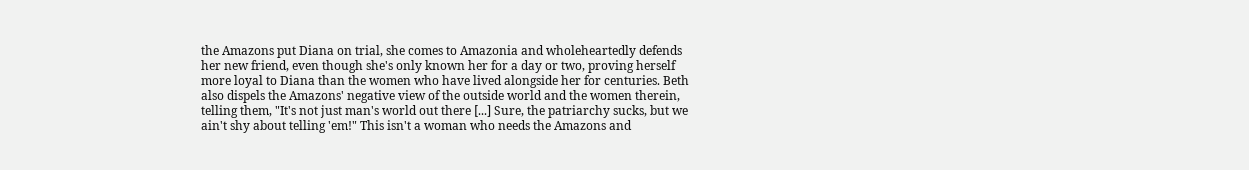the Amazons put Diana on trial, she comes to Amazonia and wholeheartedly defends her new friend, even though she's only known her for a day or two, proving herself more loyal to Diana than the women who have lived alongside her for centuries. Beth also dispels the Amazons' negative view of the outside world and the women therein, telling them, "It's not just man's world out there [...] Sure, the patriarchy sucks, but we ain't shy about telling 'em!" This isn't a woman who needs the Amazons and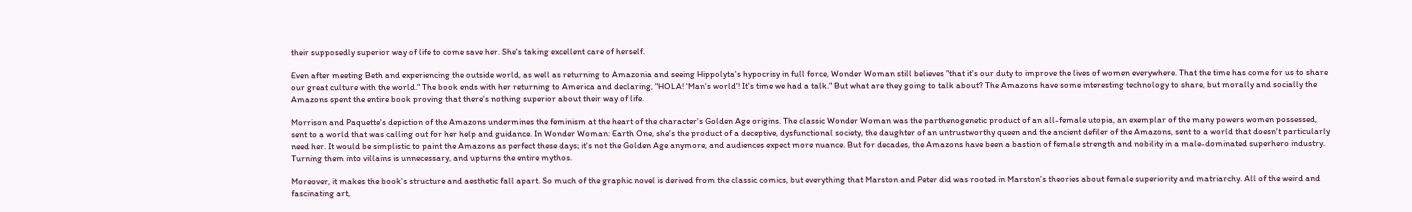their supposedly superior way of life to come save her. She's taking excellent care of herself.

Even after meeting Beth and experiencing the outside world, as well as returning to Amazonia and seeing Hippolyta's hypocrisy in full force, Wonder Woman still believes "that it's our duty to improve the lives of women everywhere. That the time has come for us to share our great culture with the world." The book ends with her returning to America and declaring, "HOLA! 'Man's world'! It's time we had a talk." But what are they going to talk about? The Amazons have some interesting technology to share, but morally and socially the Amazons spent the entire book proving that there's nothing superior about their way of life.

Morrison and Paquette's depiction of the Amazons undermines the feminism at the heart of the character's Golden Age origins. The classic Wonder Woman was the parthenogenetic product of an all-female utopia, an exemplar of the many powers women possessed, sent to a world that was calling out for her help and guidance. In Wonder Woman: Earth One, she's the product of a deceptive, dysfunctional society, the daughter of an untrustworthy queen and the ancient defiler of the Amazons, sent to a world that doesn't particularly need her. It would be simplistic to paint the Amazons as perfect these days; it's not the Golden Age anymore, and audiences expect more nuance. But for decades, the Amazons have been a bastion of female strength and nobility in a male-dominated superhero industry. Turning them into villains is unnecessary, and upturns the entire mythos.

Moreover, it makes the book's structure and aesthetic fall apart. So much of the graphic novel is derived from the classic comics, but everything that Marston and Peter did was rooted in Marston's theories about female superiority and matriarchy. All of the weird and fascinating art,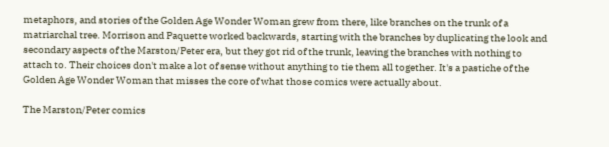metaphors, and stories of the Golden Age Wonder Woman grew from there, like branches on the trunk of a matriarchal tree. Morrison and Paquette worked backwards, starting with the branches by duplicating the look and secondary aspects of the Marston/Peter era, but they got rid of the trunk, leaving the branches with nothing to attach to. Their choices don't make a lot of sense without anything to tie them all together. It's a pastiche of the Golden Age Wonder Woman that misses the core of what those comics were actually about.

The Marston/Peter comics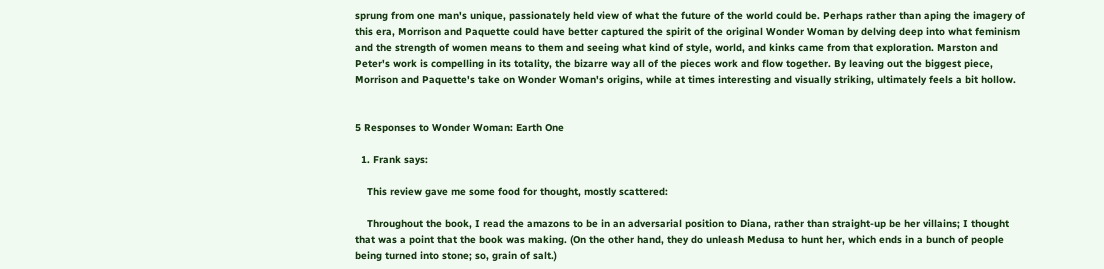sprung from one man's unique, passionately held view of what the future of the world could be. Perhaps rather than aping the imagery of this era, Morrison and Paquette could have better captured the spirit of the original Wonder Woman by delving deep into what feminism and the strength of women means to them and seeing what kind of style, world, and kinks came from that exploration. Marston and Peter's work is compelling in its totality, the bizarre way all of the pieces work and flow together. By leaving out the biggest piece, Morrison and Paquette's take on Wonder Woman's origins, while at times interesting and visually striking, ultimately feels a bit hollow.


5 Responses to Wonder Woman: Earth One

  1. Frank says:

    This review gave me some food for thought, mostly scattered:

    Throughout the book, I read the amazons to be in an adversarial position to Diana, rather than straight-up be her villains; I thought that was a point that the book was making. (On the other hand, they do unleash Medusa to hunt her, which ends in a bunch of people being turned into stone; so, grain of salt.)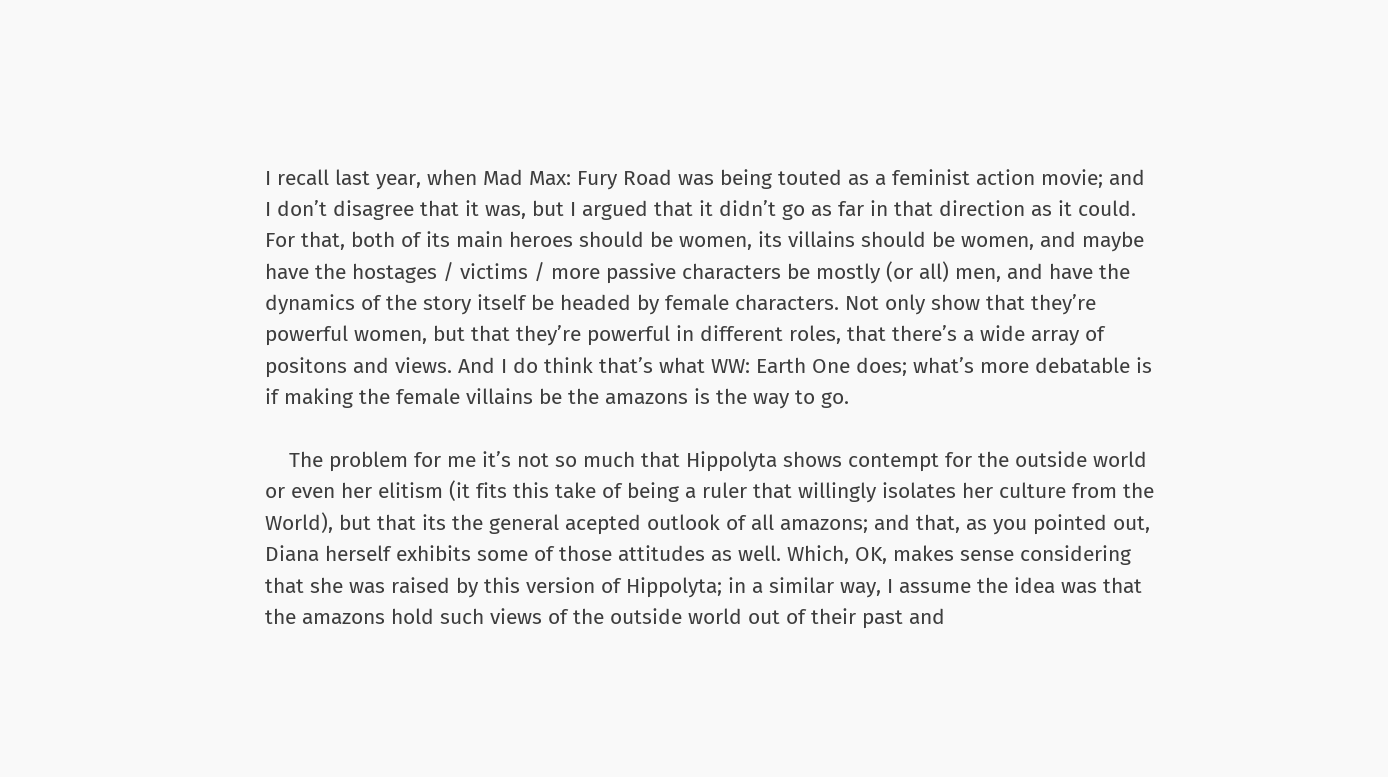I recall last year, when Mad Max: Fury Road was being touted as a feminist action movie; and I don’t disagree that it was, but I argued that it didn’t go as far in that direction as it could. For that, both of its main heroes should be women, its villains should be women, and maybe have the hostages / victims / more passive characters be mostly (or all) men, and have the dynamics of the story itself be headed by female characters. Not only show that they’re powerful women, but that they’re powerful in different roles, that there’s a wide array of positons and views. And I do think that’s what WW: Earth One does; what’s more debatable is if making the female villains be the amazons is the way to go.

    The problem for me it’s not so much that Hippolyta shows contempt for the outside world or even her elitism (it fits this take of being a ruler that willingly isolates her culture from the World), but that its the general acepted outlook of all amazons; and that, as you pointed out, Diana herself exhibits some of those attitudes as well. Which, OK, makes sense considering that she was raised by this version of Hippolyta; in a similar way, I assume the idea was that the amazons hold such views of the outside world out of their past and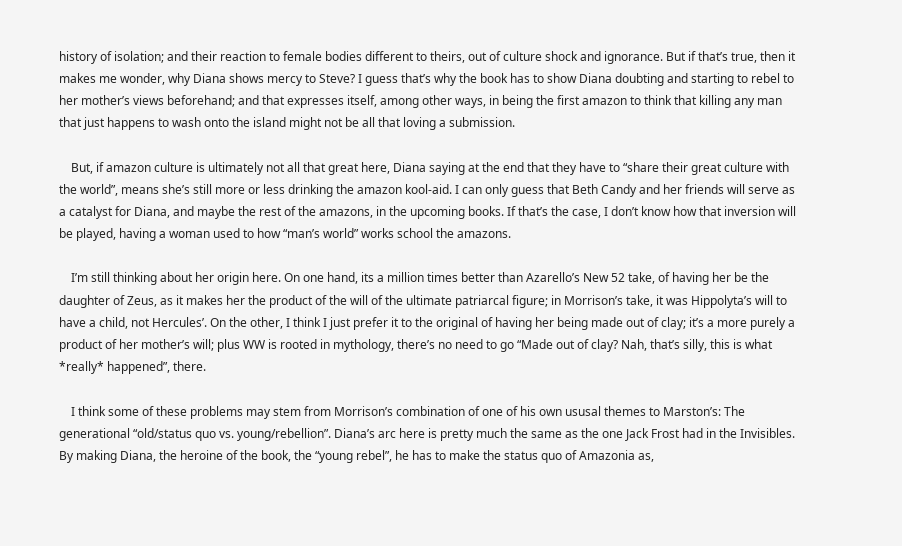history of isolation; and their reaction to female bodies different to theirs, out of culture shock and ignorance. But if that’s true, then it makes me wonder, why Diana shows mercy to Steve? I guess that’s why the book has to show Diana doubting and starting to rebel to her mother’s views beforehand; and that expresses itself, among other ways, in being the first amazon to think that killing any man that just happens to wash onto the island might not be all that loving a submission.

    But, if amazon culture is ultimately not all that great here, Diana saying at the end that they have to “share their great culture with the world”, means she’s still more or less drinking the amazon kool-aid. I can only guess that Beth Candy and her friends will serve as a catalyst for Diana, and maybe the rest of the amazons, in the upcoming books. If that’s the case, I don’t know how that inversion will be played, having a woman used to how “man’s world” works school the amazons.

    I’m still thinking about her origin here. On one hand, its a million times better than Azarello’s New 52 take, of having her be the daughter of Zeus, as it makes her the product of the will of the ultimate patriarcal figure; in Morrison’s take, it was Hippolyta’s will to have a child, not Hercules’. On the other, I think I just prefer it to the original of having her being made out of clay; it’s a more purely a product of her mother’s will; plus WW is rooted in mythology, there’s no need to go “Made out of clay? Nah, that’s silly, this is what *really* happened”, there.

    I think some of these problems may stem from Morrison’s combination of one of his own ususal themes to Marston’s: The generational “old/status quo vs. young/rebellion”. Diana’s arc here is pretty much the same as the one Jack Frost had in the Invisibles. By making Diana, the heroine of the book, the “young rebel”, he has to make the status quo of Amazonia as,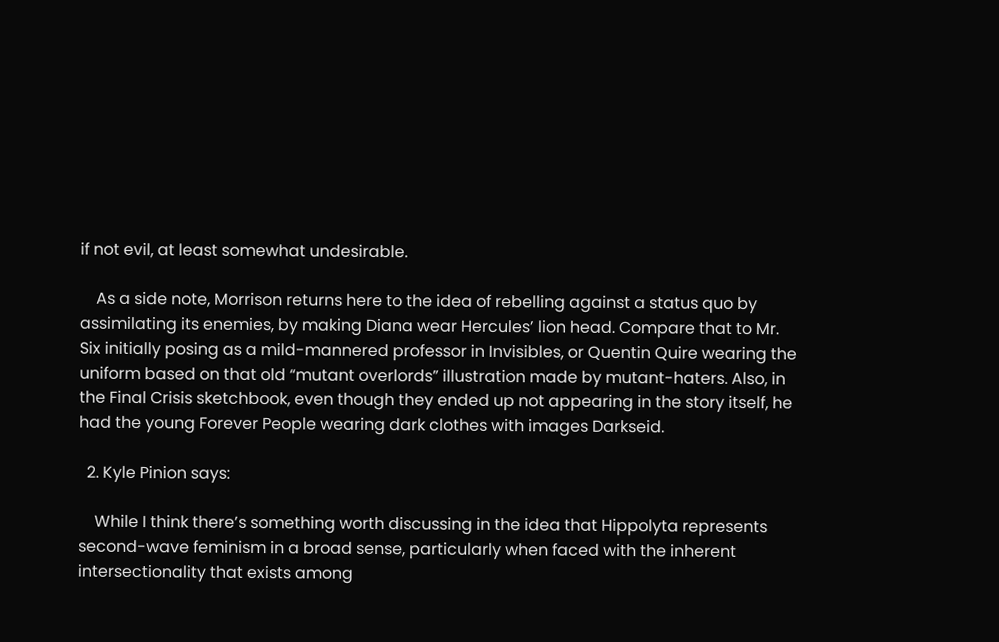if not evil, at least somewhat undesirable.

    As a side note, Morrison returns here to the idea of rebelling against a status quo by assimilating its enemies, by making Diana wear Hercules’ lion head. Compare that to Mr. Six initially posing as a mild-mannered professor in Invisibles, or Quentin Quire wearing the uniform based on that old “mutant overlords” illustration made by mutant-haters. Also, in the Final Crisis sketchbook, even though they ended up not appearing in the story itself, he had the young Forever People wearing dark clothes with images Darkseid.

  2. Kyle Pinion says:

    While I think there’s something worth discussing in the idea that Hippolyta represents second-wave feminism in a broad sense, particularly when faced with the inherent intersectionality that exists among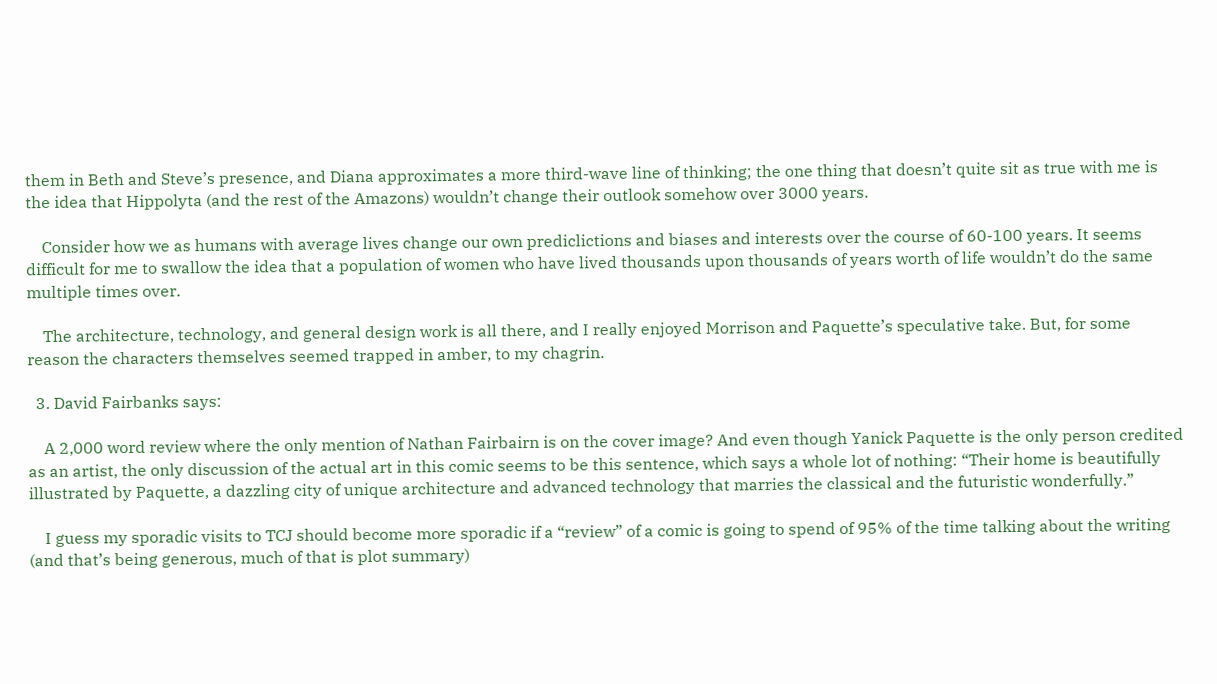them in Beth and Steve’s presence, and Diana approximates a more third-wave line of thinking; the one thing that doesn’t quite sit as true with me is the idea that Hippolyta (and the rest of the Amazons) wouldn’t change their outlook somehow over 3000 years.

    Consider how we as humans with average lives change our own prediclictions and biases and interests over the course of 60-100 years. It seems difficult for me to swallow the idea that a population of women who have lived thousands upon thousands of years worth of life wouldn’t do the same multiple times over.

    The architecture, technology, and general design work is all there, and I really enjoyed Morrison and Paquette’s speculative take. But, for some reason the characters themselves seemed trapped in amber, to my chagrin.

  3. David Fairbanks says:

    A 2,000 word review where the only mention of Nathan Fairbairn is on the cover image? And even though Yanick Paquette is the only person credited as an artist, the only discussion of the actual art in this comic seems to be this sentence, which says a whole lot of nothing: “Their home is beautifully illustrated by Paquette, a dazzling city of unique architecture and advanced technology that marries the classical and the futuristic wonderfully.”

    I guess my sporadic visits to TCJ should become more sporadic if a “review” of a comic is going to spend of 95% of the time talking about the writing (and that’s being generous, much of that is plot summary)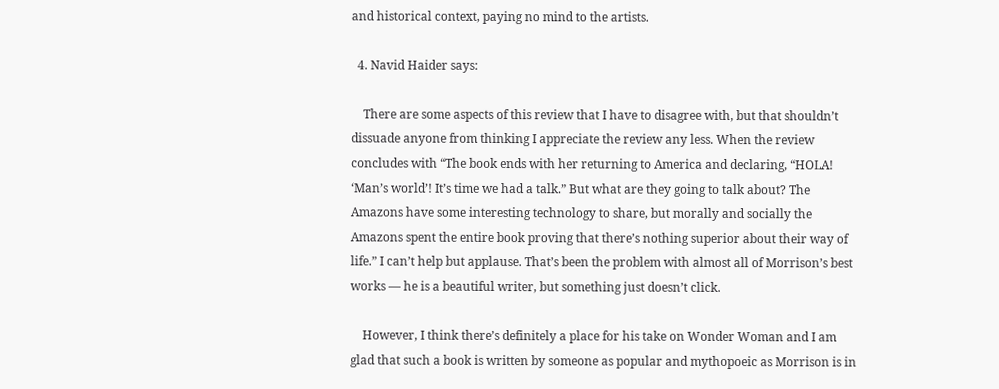and historical context, paying no mind to the artists.

  4. Navid Haider says:

    There are some aspects of this review that I have to disagree with, but that shouldn’t dissuade anyone from thinking I appreciate the review any less. When the review concludes with “The book ends with her returning to America and declaring, “HOLA! ‘Man’s world’! It’s time we had a talk.” But what are they going to talk about? The Amazons have some interesting technology to share, but morally and socially the Amazons spent the entire book proving that there’s nothing superior about their way of life.” I can’t help but applause. That’s been the problem with almost all of Morrison’s best works — he is a beautiful writer, but something just doesn’t click.

    However, I think there’s definitely a place for his take on Wonder Woman and I am glad that such a book is written by someone as popular and mythopoeic as Morrison is in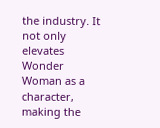the industry. It not only elevates Wonder Woman as a character, making the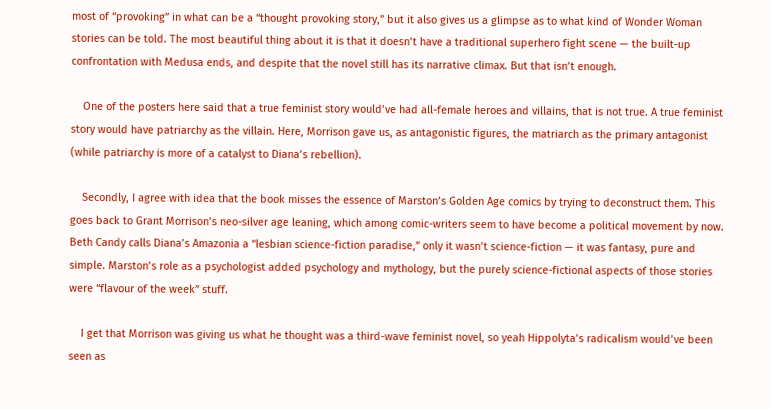most of “provoking” in what can be a “thought provoking story,” but it also gives us a glimpse as to what kind of Wonder Woman stories can be told. The most beautiful thing about it is that it doesn’t have a traditional superhero fight scene — the built-up confrontation with Medusa ends, and despite that the novel still has its narrative climax. But that isn’t enough.

    One of the posters here said that a true feminist story would’ve had all-female heroes and villains, that is not true. A true feminist story would have patriarchy as the villain. Here, Morrison gave us, as antagonistic figures, the matriarch as the primary antagonist (while patriarchy is more of a catalyst to Diana’s rebellion).

    Secondly, I agree with idea that the book misses the essence of Marston’s Golden Age comics by trying to deconstruct them. This goes back to Grant Morrison’s neo-silver age leaning, which among comic-writers seem to have become a political movement by now. Beth Candy calls Diana’s Amazonia a “lesbian science-fiction paradise,” only it wasn’t science-fiction — it was fantasy, pure and simple. Marston’s role as a psychologist added psychology and mythology, but the purely science-fictional aspects of those stories were “flavour of the week” stuff.

    I get that Morrison was giving us what he thought was a third-wave feminist novel, so yeah Hippolyta’s radicalism would’ve been seen as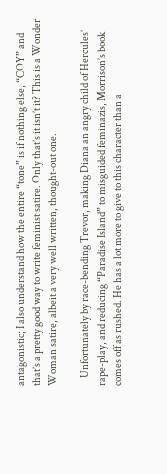antagonistic; I also understand how the entire “tone” is if nothing else, “COY” and that’s a pretty good way to write feminist satire. Only that’s it isn’t it? This is a Wonder Woman satire, albeit a very well written, thought-out one.

    Unfortunately by race-bending Trevor, making Diana an angry child of Hercules’ rape-play, and reducing “Paradise Island” to misguided feminazis, Morrison’s book comes off as rushed. He has a lot more to give to this character than a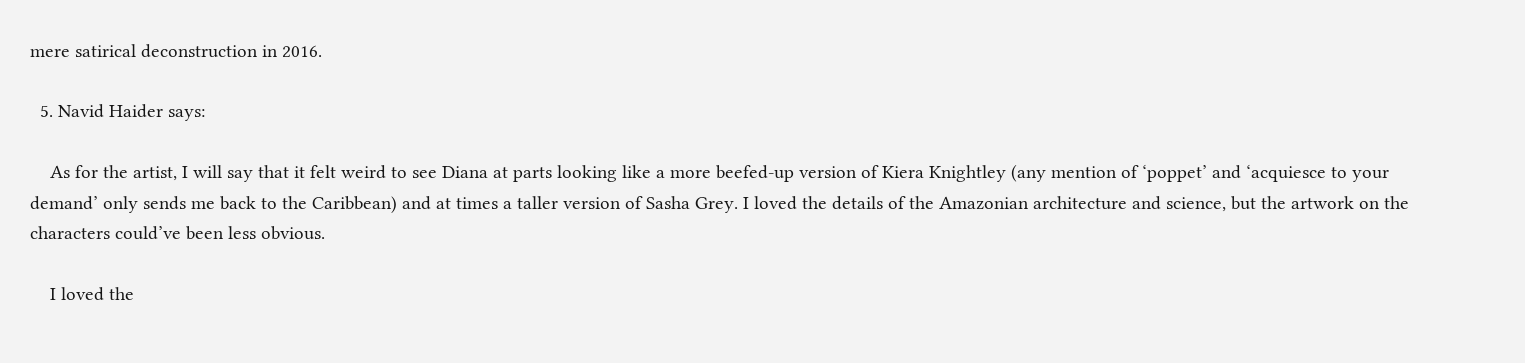mere satirical deconstruction in 2016.

  5. Navid Haider says:

    As for the artist, I will say that it felt weird to see Diana at parts looking like a more beefed-up version of Kiera Knightley (any mention of ‘poppet’ and ‘acquiesce to your demand’ only sends me back to the Caribbean) and at times a taller version of Sasha Grey. I loved the details of the Amazonian architecture and science, but the artwork on the characters could’ve been less obvious.

    I loved the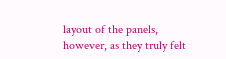layout of the panels, however, as they truly felt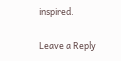inspired.

Leave a Reply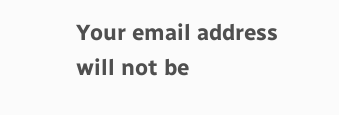Your email address will not be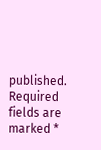published. Required fields are marked *